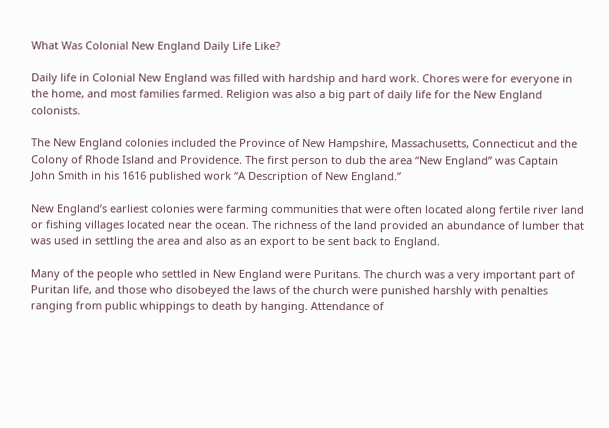What Was Colonial New England Daily Life Like?

Daily life in Colonial New England was filled with hardship and hard work. Chores were for everyone in the home, and most families farmed. Religion was also a big part of daily life for the New England colonists.

The New England colonies included the Province of New Hampshire, Massachusetts, Connecticut and the Colony of Rhode Island and Providence. The first person to dub the area “New England” was Captain John Smith in his 1616 published work “A Description of New England.”

New England’s earliest colonies were farming communities that were often located along fertile river land or fishing villages located near the ocean. The richness of the land provided an abundance of lumber that was used in settling the area and also as an export to be sent back to England.

Many of the people who settled in New England were Puritans. The church was a very important part of Puritan life, and those who disobeyed the laws of the church were punished harshly with penalties ranging from public whippings to death by hanging. Attendance of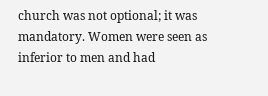church was not optional; it was mandatory. Women were seen as inferior to men and had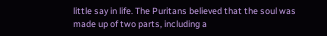little say in life. The Puritans believed that the soul was made up of two parts, including a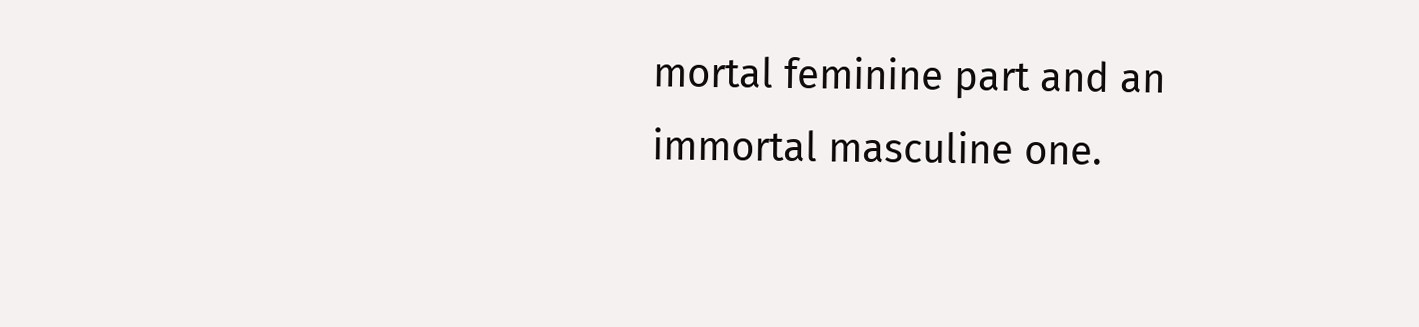mortal feminine part and an immortal masculine one.